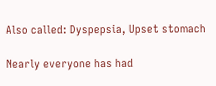Also called: Dyspepsia, Upset stomach

Nearly everyone has had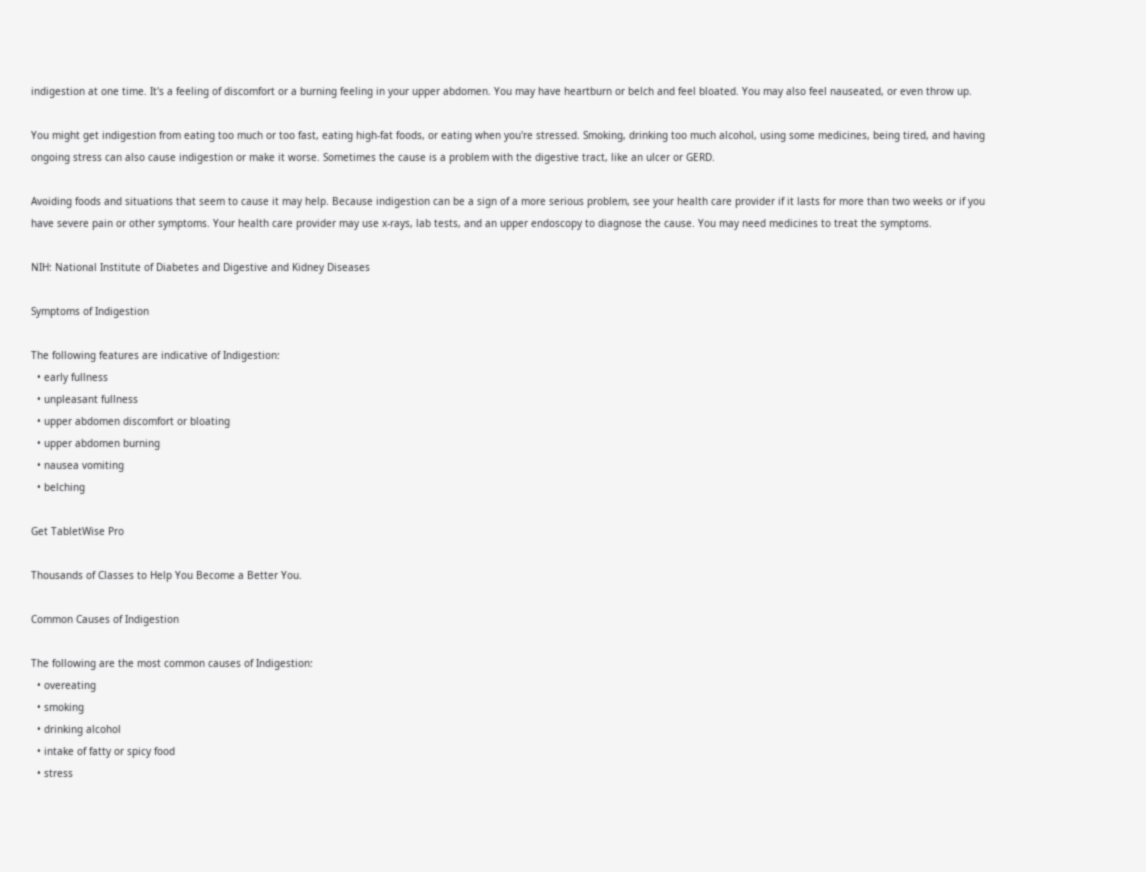indigestion at one time. It's a feeling of discomfort or a burning feeling in your upper abdomen. You may have heartburn or belch and feel bloated. You may also feel nauseated, or even throw up.

You might get indigestion from eating too much or too fast, eating high-fat foods, or eating when you're stressed. Smoking, drinking too much alcohol, using some medicines, being tired, and having ongoing stress can also cause indigestion or make it worse. Sometimes the cause is a problem with the digestive tract, like an ulcer or GERD.

Avoiding foods and situations that seem to cause it may help. Because indigestion can be a sign of a more serious problem, see your health care provider if it lasts for more than two weeks or if you have severe pain or other symptoms. Your health care provider may use x-rays, lab tests, and an upper endoscopy to diagnose the cause. You may need medicines to treat the symptoms.

NIH: National Institute of Diabetes and Digestive and Kidney Diseases

Symptoms of Indigestion

The following features are indicative of Indigestion:
  • early fullness
  • unpleasant fullness
  • upper abdomen discomfort or bloating
  • upper abdomen burning
  • nausea vomiting
  • belching

Get TabletWise Pro

Thousands of Classes to Help You Become a Better You.

Common Causes of Indigestion

The following are the most common causes of Indigestion:
  • overeating
  • smoking
  • drinking alcohol
  • intake of fatty or spicy food
  • stress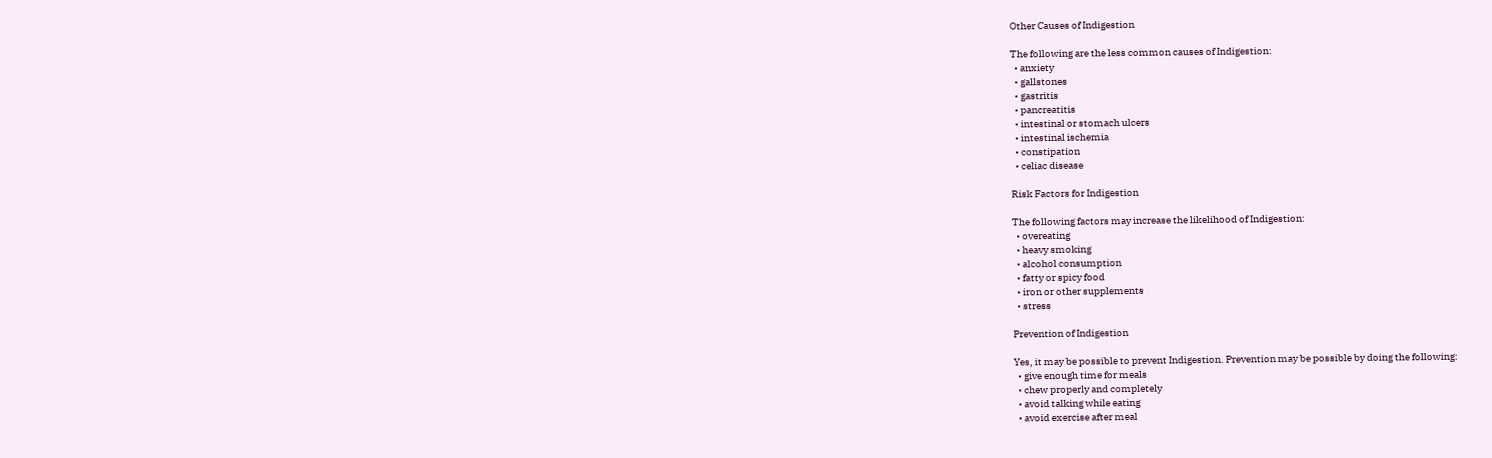Other Causes of Indigestion

The following are the less common causes of Indigestion:
  • anxiety
  • gallstones
  • gastritis
  • pancreatitis
  • intestinal or stomach ulcers
  • intestinal ischemia
  • constipation
  • celiac disease

Risk Factors for Indigestion

The following factors may increase the likelihood of Indigestion:
  • overeating
  • heavy smoking
  • alcohol consumption
  • fatty or spicy food
  • iron or other supplements
  • stress

Prevention of Indigestion

Yes, it may be possible to prevent Indigestion. Prevention may be possible by doing the following:
  • give enough time for meals
  • chew properly and completely
  • avoid talking while eating
  • avoid exercise after meal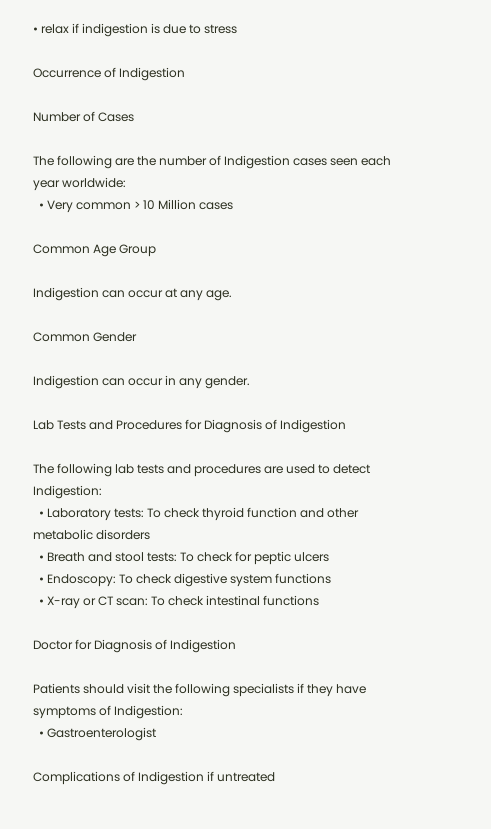• relax if indigestion is due to stress

Occurrence of Indigestion

Number of Cases

The following are the number of Indigestion cases seen each year worldwide:
  • Very common > 10 Million cases

Common Age Group

Indigestion can occur at any age.

Common Gender

Indigestion can occur in any gender.

Lab Tests and Procedures for Diagnosis of Indigestion

The following lab tests and procedures are used to detect Indigestion:
  • Laboratory tests: To check thyroid function and other metabolic disorders
  • Breath and stool tests: To check for peptic ulcers
  • Endoscopy: To check digestive system functions
  • X-ray or CT scan: To check intestinal functions

Doctor for Diagnosis of Indigestion

Patients should visit the following specialists if they have symptoms of Indigestion:
  • Gastroenterologist

Complications of Indigestion if untreated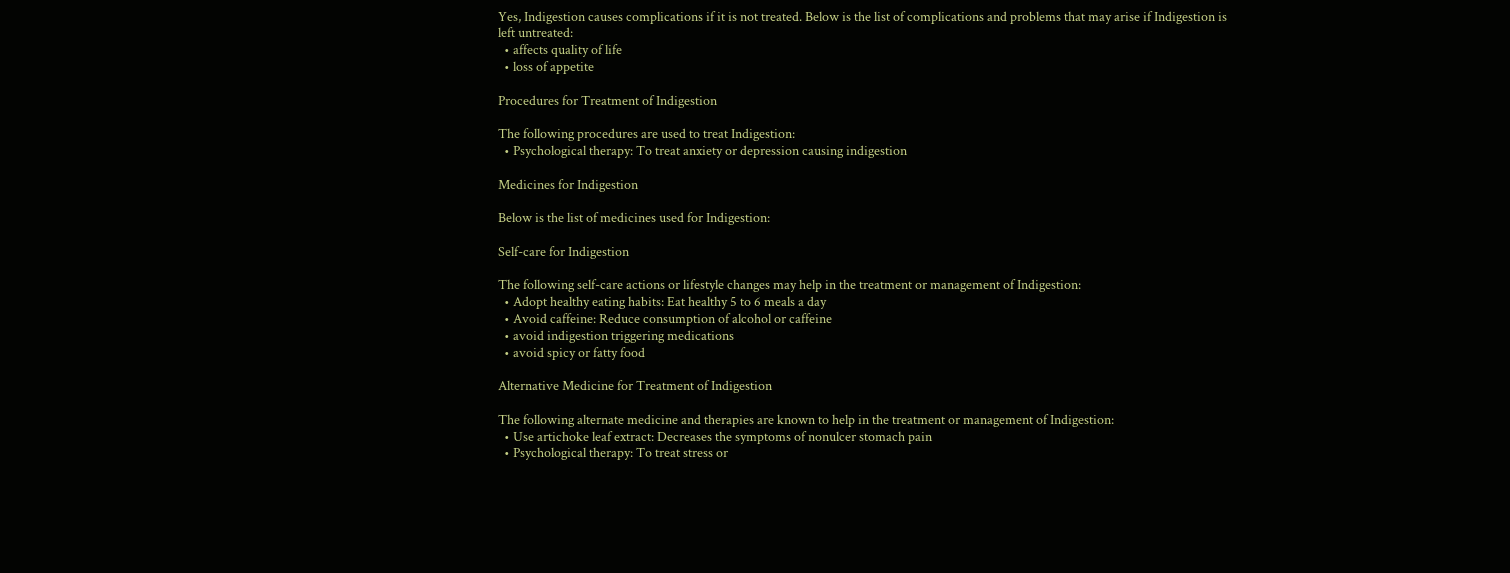Yes, Indigestion causes complications if it is not treated. Below is the list of complications and problems that may arise if Indigestion is left untreated:
  • affects quality of life
  • loss of appetite

Procedures for Treatment of Indigestion

The following procedures are used to treat Indigestion:
  • Psychological therapy: To treat anxiety or depression causing indigestion

Medicines for Indigestion

Below is the list of medicines used for Indigestion:

Self-care for Indigestion

The following self-care actions or lifestyle changes may help in the treatment or management of Indigestion:
  • Adopt healthy eating habits: Eat healthy 5 to 6 meals a day
  • Avoid caffeine: Reduce consumption of alcohol or caffeine
  • avoid indigestion triggering medications
  • avoid spicy or fatty food

Alternative Medicine for Treatment of Indigestion

The following alternate medicine and therapies are known to help in the treatment or management of Indigestion:
  • Use artichoke leaf extract: Decreases the symptoms of nonulcer stomach pain
  • Psychological therapy: To treat stress or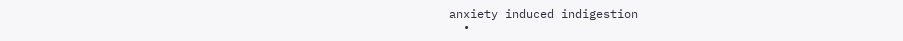anxiety induced indigestion
  •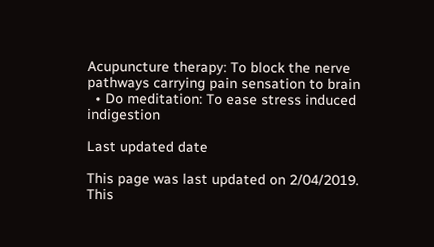Acupuncture therapy: To block the nerve pathways carrying pain sensation to brain
  • Do meditation: To ease stress induced indigestion

Last updated date

This page was last updated on 2/04/2019.
This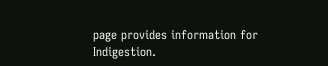page provides information for Indigestion.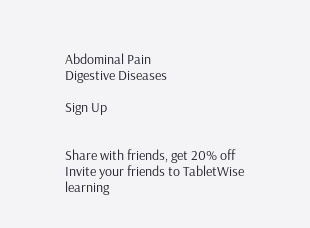Abdominal Pain
Digestive Diseases

Sign Up


Share with friends, get 20% off
Invite your friends to TabletWise learning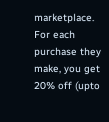marketplace. For each purchase they make, you get 20% off (upto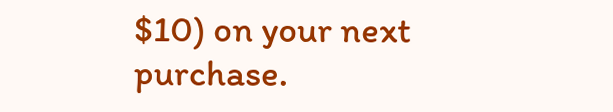$10) on your next purchase.